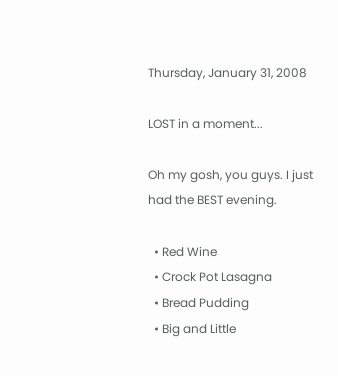Thursday, January 31, 2008

LOST in a moment...

Oh my gosh, you guys. I just had the BEST evening.

  • Red Wine
  • Crock Pot Lasagna
  • Bread Pudding
  • Big and Little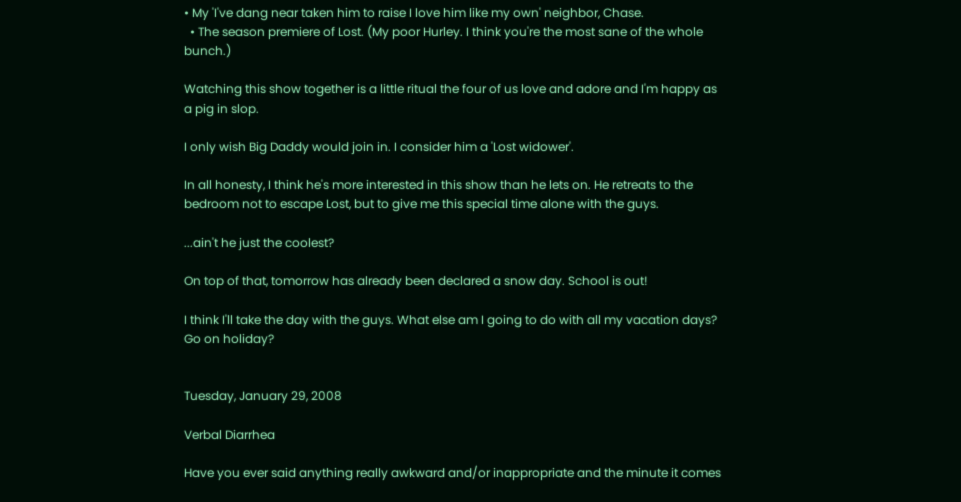• My 'I've dang near taken him to raise I love him like my own' neighbor, Chase.
  • The season premiere of Lost. (My poor Hurley. I think you're the most sane of the whole bunch.)

Watching this show together is a little ritual the four of us love and adore and I'm happy as a pig in slop.

I only wish Big Daddy would join in. I consider him a 'Lost widower'.

In all honesty, I think he's more interested in this show than he lets on. He retreats to the bedroom not to escape Lost, but to give me this special time alone with the guys.

...ain't he just the coolest?

On top of that, tomorrow has already been declared a snow day. School is out!

I think I'll take the day with the guys. What else am I going to do with all my vacation days? Go on holiday?


Tuesday, January 29, 2008

Verbal Diarrhea

Have you ever said anything really awkward and/or inappropriate and the minute it comes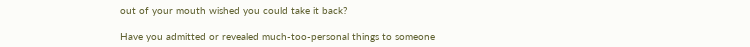out of your mouth wished you could take it back?

Have you admitted or revealed much-too-personal things to someone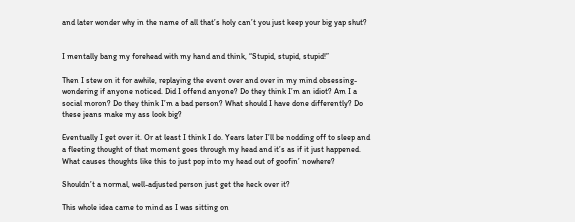and later wonder why in the name of all that’s holy can’t you just keep your big yap shut?


I mentally bang my forehead with my hand and think, “Stupid, stupid, stupid!”

Then I stew on it for awhile, replaying the event over and over in my mind obsessing- wondering if anyone noticed. Did I offend anyone? Do they think I’m an idiot? Am I a social moron? Do they think I’m a bad person? What should I have done differently? Do these jeans make my ass look big?

Eventually I get over it. Or at least I think I do. Years later I’ll be nodding off to sleep and a fleeting thought of that moment goes through my head and it’s as if it just happened. What causes thoughts like this to just pop into my head out of goofin’ nowhere?

Shouldn’t a normal, well-adjusted person just get the heck over it?

This whole idea came to mind as I was sitting on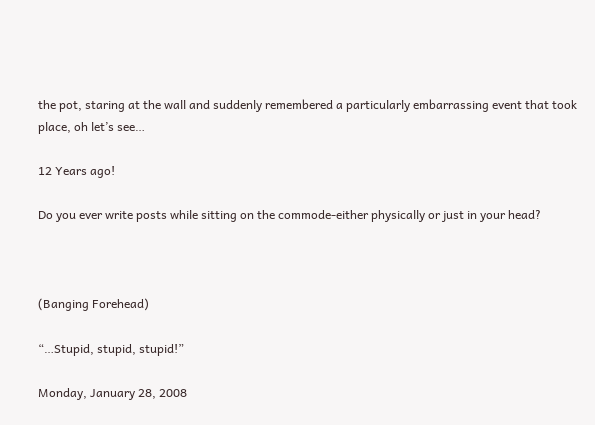the pot, staring at the wall and suddenly remembered a particularly embarrassing event that took place, oh let’s see…

12 Years ago!

Do you ever write posts while sitting on the commode-either physically or just in your head?



(Banging Forehead)

“…Stupid, stupid, stupid!”

Monday, January 28, 2008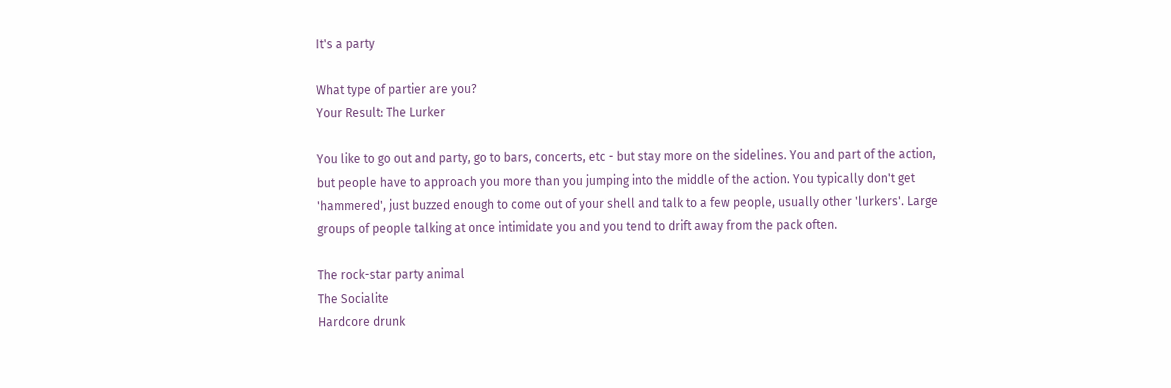It's a party

What type of partier are you?
Your Result: The Lurker

You like to go out and party, go to bars, concerts, etc - but stay more on the sidelines. You and part of the action, but people have to approach you more than you jumping into the middle of the action. You typically don't get 'hammered', just buzzed enough to come out of your shell and talk to a few people, usually other 'lurkers'. Large groups of people talking at once intimidate you and you tend to drift away from the pack often.

The rock-star party animal
The Socialite
Hardcore drunk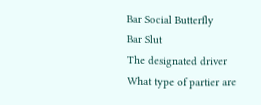Bar Social Butterfly
Bar Slut
The designated driver
What type of partier are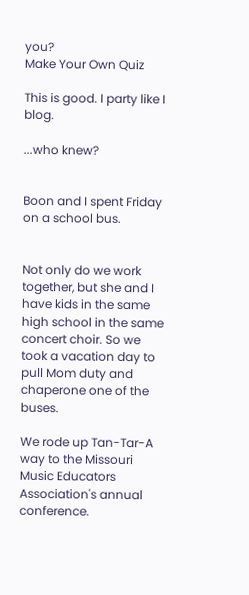you?
Make Your Own Quiz

This is good. I party like I blog.

...who knew?


Boon and I spent Friday on a school bus.


Not only do we work together, but she and I have kids in the same high school in the same concert choir. So we took a vacation day to pull Mom duty and chaperone one of the buses.

We rode up Tan-Tar-A way to the Missouri Music Educators Association's annual conference.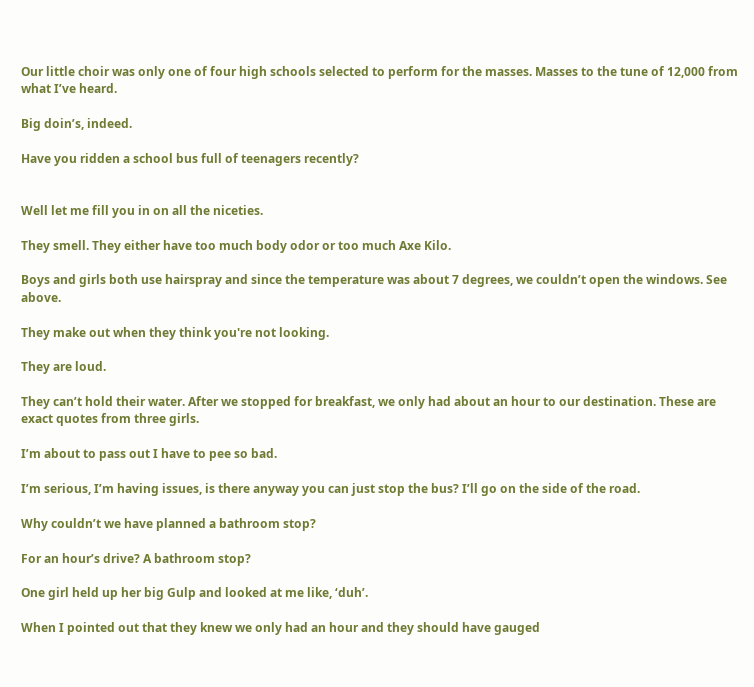Our little choir was only one of four high schools selected to perform for the masses. Masses to the tune of 12,000 from what I’ve heard.

Big doin’s, indeed.

Have you ridden a school bus full of teenagers recently?


Well let me fill you in on all the niceties.

They smell. They either have too much body odor or too much Axe Kilo.

Boys and girls both use hairspray and since the temperature was about 7 degrees, we couldn’t open the windows. See above.

They make out when they think you're not looking.

They are loud.

They can’t hold their water. After we stopped for breakfast, we only had about an hour to our destination. These are exact quotes from three girls.

I’m about to pass out I have to pee so bad.

I’m serious, I’m having issues, is there anyway you can just stop the bus? I’ll go on the side of the road.

Why couldn’t we have planned a bathroom stop?

For an hour’s drive? A bathroom stop?

One girl held up her big Gulp and looked at me like, ‘duh’.

When I pointed out that they knew we only had an hour and they should have gauged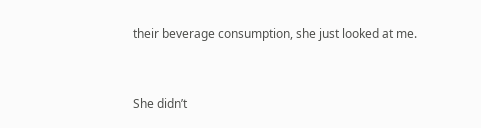their beverage consumption, she just looked at me.


She didn’t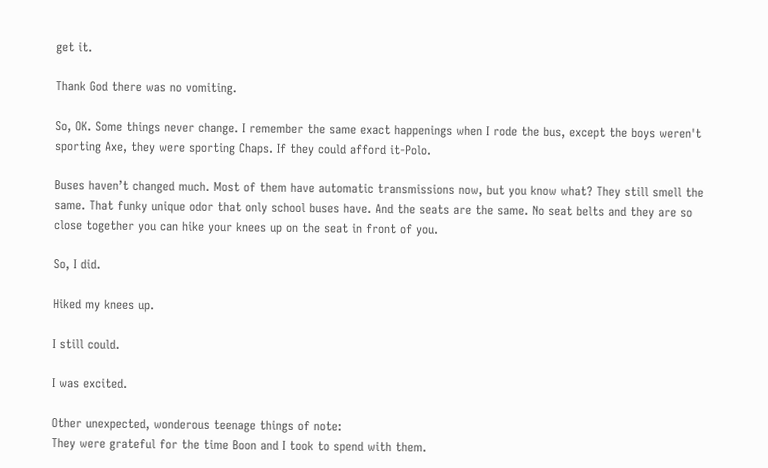get it.

Thank God there was no vomiting.

So, OK. Some things never change. I remember the same exact happenings when I rode the bus, except the boys weren't sporting Axe, they were sporting Chaps. If they could afford it-Polo.

Buses haven’t changed much. Most of them have automatic transmissions now, but you know what? They still smell the same. That funky unique odor that only school buses have. And the seats are the same. No seat belts and they are so close together you can hike your knees up on the seat in front of you.

So, I did.

Hiked my knees up.

I still could.

I was excited.

Other unexpected, wonderous teenage things of note:
They were grateful for the time Boon and I took to spend with them.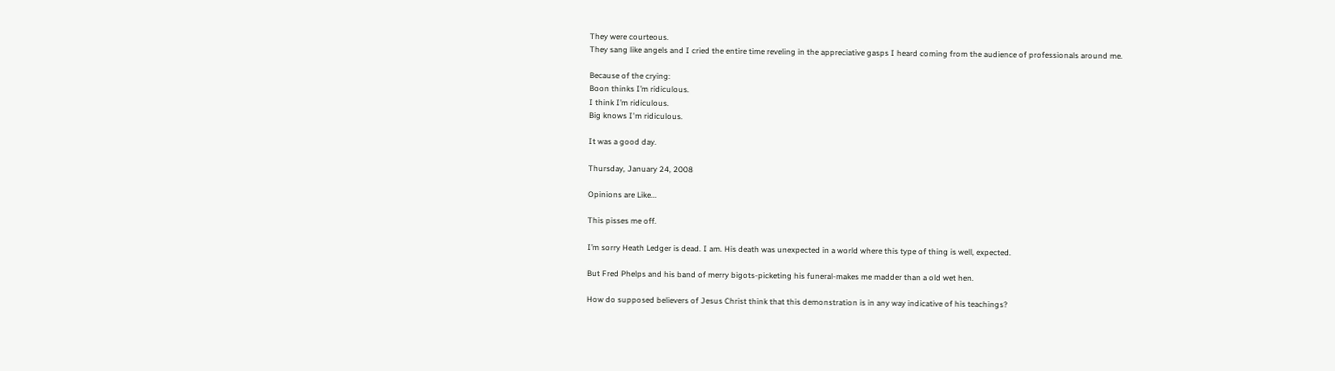They were courteous.
They sang like angels and I cried the entire time reveling in the appreciative gasps I heard coming from the audience of professionals around me.

Because of the crying:
Boon thinks I’m ridiculous.
I think I’m ridiculous.
Big knows I'm ridiculous.

It was a good day.

Thursday, January 24, 2008

Opinions are Like...

This pisses me off.

I’m sorry Heath Ledger is dead. I am. His death was unexpected in a world where this type of thing is well, expected.

But Fred Phelps and his band of merry bigots-picketing his funeral-makes me madder than a old wet hen.

How do supposed believers of Jesus Christ think that this demonstration is in any way indicative of his teachings?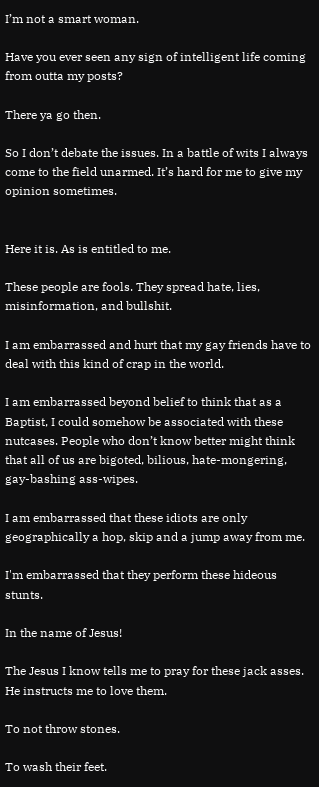I’m not a smart woman.

Have you ever seen any sign of intelligent life coming from outta my posts?

There ya go then.

So I don’t debate the issues. In a battle of wits I always come to the field unarmed. It’s hard for me to give my opinion sometimes.


Here it is. As is entitled to me.

These people are fools. They spread hate, lies, misinformation, and bullshit.

I am embarrassed and hurt that my gay friends have to deal with this kind of crap in the world.

I am embarrassed beyond belief to think that as a Baptist, I could somehow be associated with these nutcases. People who don’t know better might think that all of us are bigoted, bilious, hate-mongering, gay-bashing ass-wipes.

I am embarrassed that these idiots are only geographically a hop, skip and a jump away from me.

I'm embarrassed that they perform these hideous stunts.

In the name of Jesus!

The Jesus I know tells me to pray for these jack asses. He instructs me to love them.

To not throw stones.

To wash their feet.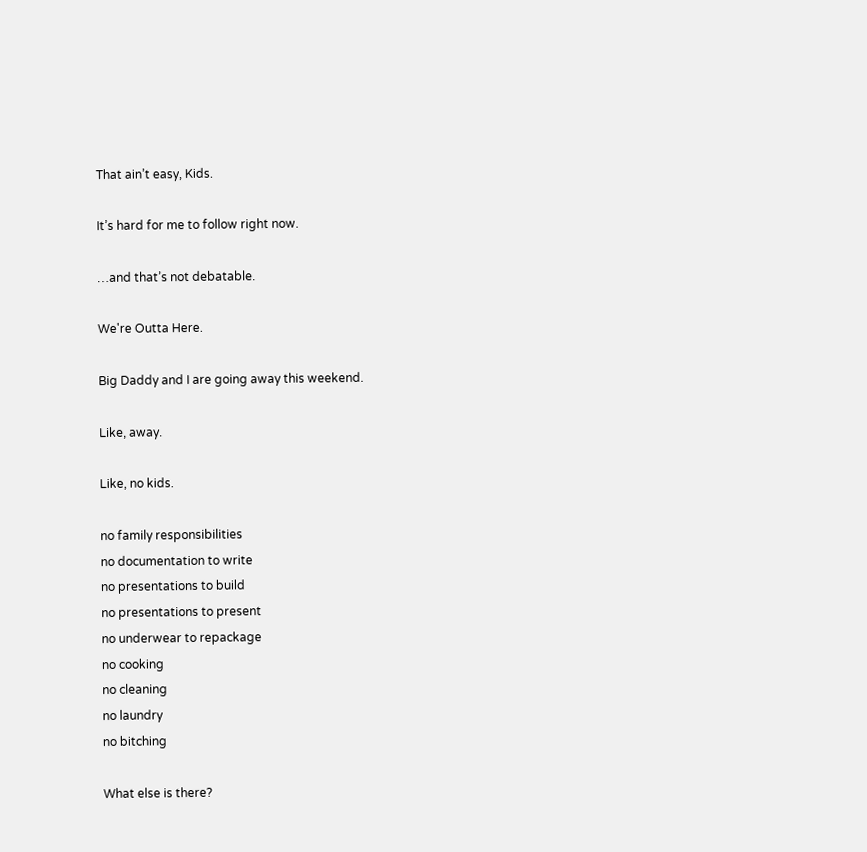That ain’t easy, Kids.

It’s hard for me to follow right now.

…and that’s not debatable.

We're Outta Here.

Big Daddy and I are going away this weekend.

Like, away.

Like, no kids.

no family responsibilities
no documentation to write
no presentations to build
no presentations to present
no underwear to repackage
no cooking
no cleaning
no laundry
no bitching

What else is there?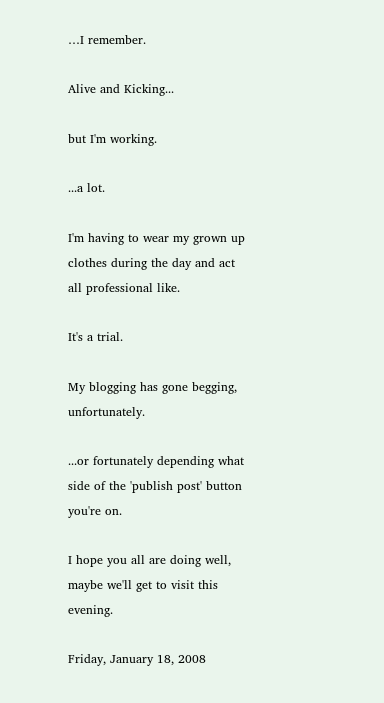…I remember.

Alive and Kicking...

but I'm working.

...a lot.

I'm having to wear my grown up clothes during the day and act all professional like.

It's a trial.

My blogging has gone begging, unfortunately.

...or fortunately depending what side of the 'publish post' button you're on.

I hope you all are doing well, maybe we'll get to visit this evening.

Friday, January 18, 2008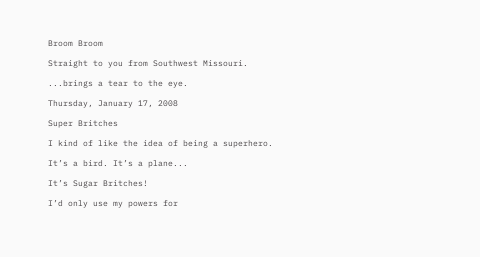Broom Broom

Straight to you from Southwest Missouri.

...brings a tear to the eye.

Thursday, January 17, 2008

Super Britches

I kind of like the idea of being a superhero.

It’s a bird. It’s a plane...

It’s Sugar Britches!

I’d only use my powers for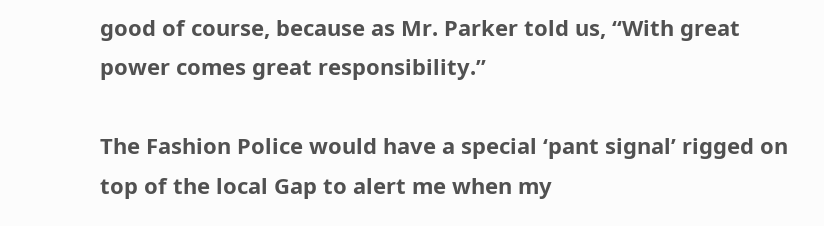good of course, because as Mr. Parker told us, “With great power comes great responsibility.”

The Fashion Police would have a special ‘pant signal’ rigged on top of the local Gap to alert me when my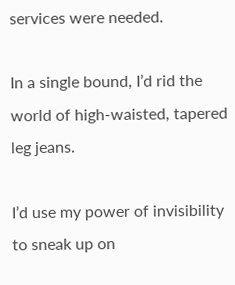services were needed.

In a single bound, I’d rid the world of high-waisted, tapered leg jeans.

I’d use my power of invisibility to sneak up on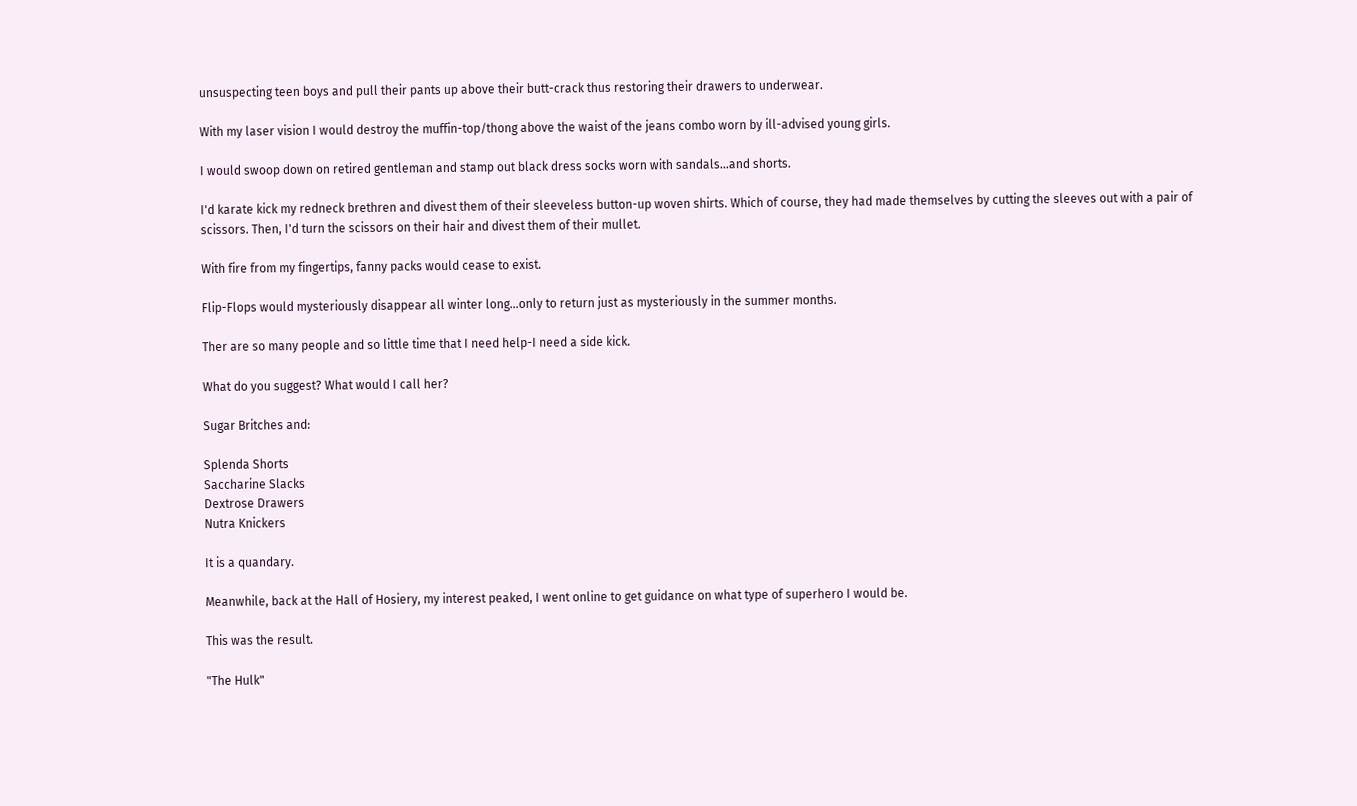unsuspecting teen boys and pull their pants up above their butt-crack thus restoring their drawers to underwear.

With my laser vision I would destroy the muffin-top/thong above the waist of the jeans combo worn by ill-advised young girls.

I would swoop down on retired gentleman and stamp out black dress socks worn with sandals…and shorts.

I'd karate kick my redneck brethren and divest them of their sleeveless button-up woven shirts. Which of course, they had made themselves by cutting the sleeves out with a pair of scissors. Then, I'd turn the scissors on their hair and divest them of their mullet.

With fire from my fingertips, fanny packs would cease to exist.

Flip-Flops would mysteriously disappear all winter long…only to return just as mysteriously in the summer months.

Ther are so many people and so little time that I need help-I need a side kick.

What do you suggest? What would I call her?

Sugar Britches and:

Splenda Shorts
Saccharine Slacks
Dextrose Drawers
Nutra Knickers

It is a quandary.

Meanwhile, back at the Hall of Hosiery, my interest peaked, I went online to get guidance on what type of superhero I would be.

This was the result.

"The Hulk"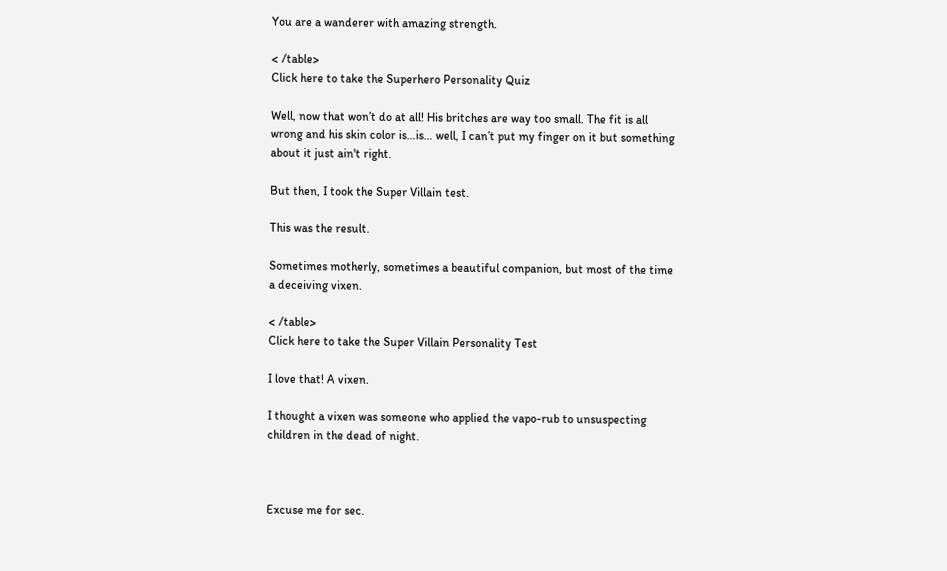You are a wanderer with amazing strength.

< /table>
Click here to take the Superhero Personality Quiz

Well, now that won’t do at all! His britches are way too small. The fit is all wrong and his skin color is…is… well, I can’t put my finger on it but something about it just ain't right.

But then, I took the Super Villain test.

This was the result.

Sometimes motherly, sometimes a beautiful companion, but most of the time a deceiving vixen.

< /table>
Click here to take the Super Villain Personality Test

I love that! A vixen.

I thought a vixen was someone who applied the vapo-rub to unsuspecting children in the dead of night.



Excuse me for sec.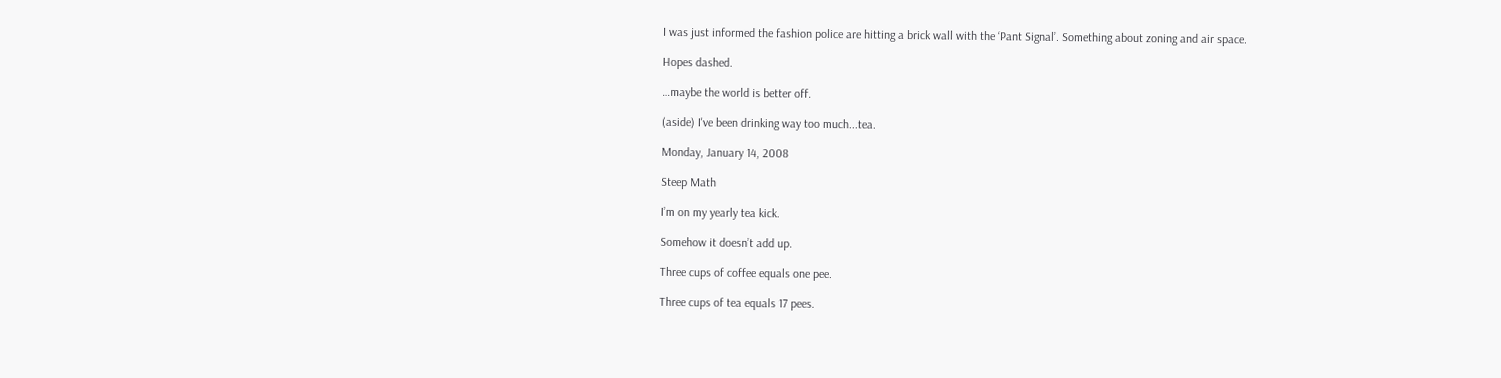I was just informed the fashion police are hitting a brick wall with the ‘Pant Signal’. Something about zoning and air space.

Hopes dashed.

…maybe the world is better off.

(aside) I've been drinking way too much...tea.

Monday, January 14, 2008

Steep Math

I’m on my yearly tea kick.

Somehow it doesn’t add up.

Three cups of coffee equals one pee.

Three cups of tea equals 17 pees.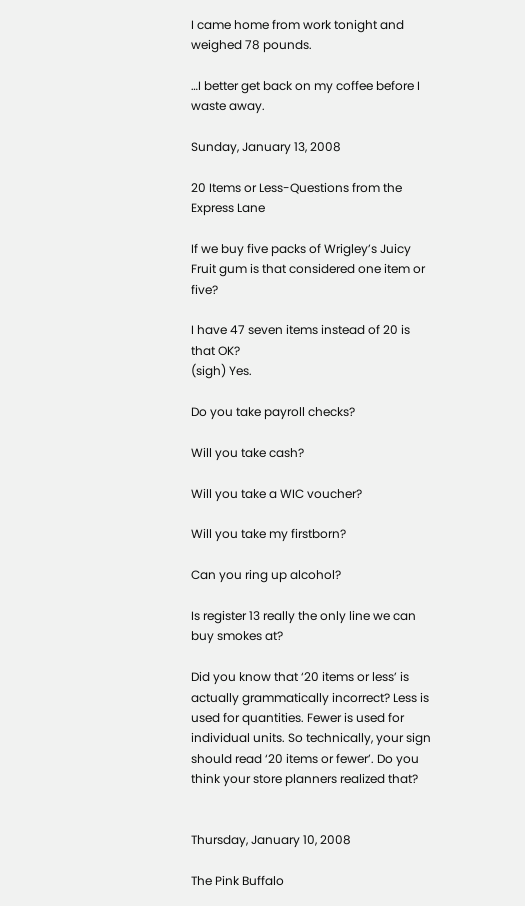I came home from work tonight and weighed 78 pounds.

…I better get back on my coffee before I waste away.

Sunday, January 13, 2008

20 Items or Less-Questions from the Express Lane

If we buy five packs of Wrigley’s Juicy Fruit gum is that considered one item or five?

I have 47 seven items instead of 20 is that OK?
(sigh) Yes.

Do you take payroll checks?

Will you take cash?

Will you take a WIC voucher?

Will you take my firstborn?

Can you ring up alcohol?

Is register 13 really the only line we can buy smokes at?

Did you know that ‘20 items or less’ is actually grammatically incorrect? Less is used for quantities. Fewer is used for individual units. So technically, your sign should read ‘20 items or fewer’. Do you think your store planners realized that?


Thursday, January 10, 2008

The Pink Buffalo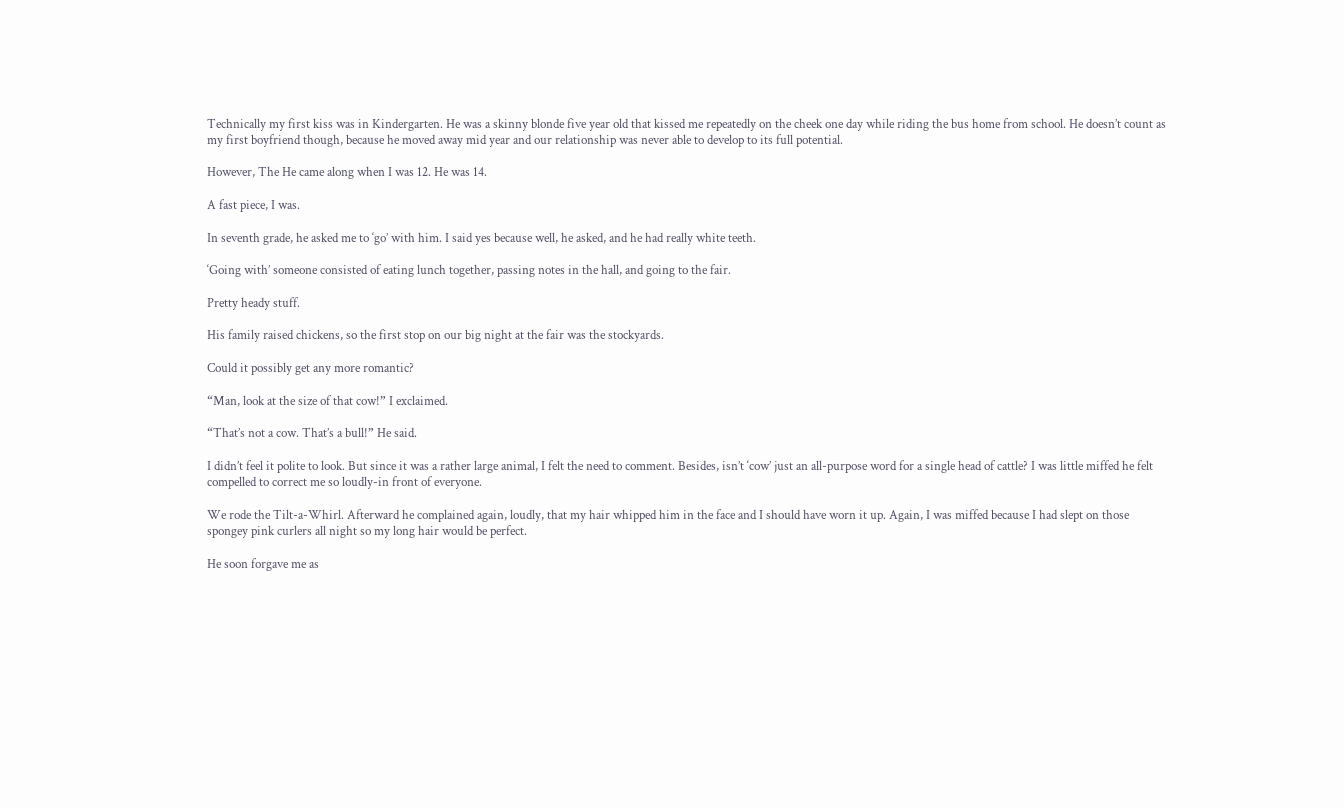Technically my first kiss was in Kindergarten. He was a skinny blonde five year old that kissed me repeatedly on the cheek one day while riding the bus home from school. He doesn’t count as my first boyfriend though, because he moved away mid year and our relationship was never able to develop to its full potential.

However, The He came along when I was 12. He was 14.

A fast piece, I was.

In seventh grade, he asked me to ‘go’ with him. I said yes because well, he asked, and he had really white teeth.

‘Going with’ someone consisted of eating lunch together, passing notes in the hall, and going to the fair.

Pretty heady stuff.

His family raised chickens, so the first stop on our big night at the fair was the stockyards.

Could it possibly get any more romantic?

“Man, look at the size of that cow!” I exclaimed.

“That’s not a cow. That’s a bull!” He said.

I didn’t feel it polite to look. But since it was a rather large animal, I felt the need to comment. Besides, isn’t ‘cow’ just an all-purpose word for a single head of cattle? I was little miffed he felt compelled to correct me so loudly-in front of everyone.

We rode the Tilt-a-Whirl. Afterward he complained again, loudly, that my hair whipped him in the face and I should have worn it up. Again, I was miffed because I had slept on those spongey pink curlers all night so my long hair would be perfect.

He soon forgave me as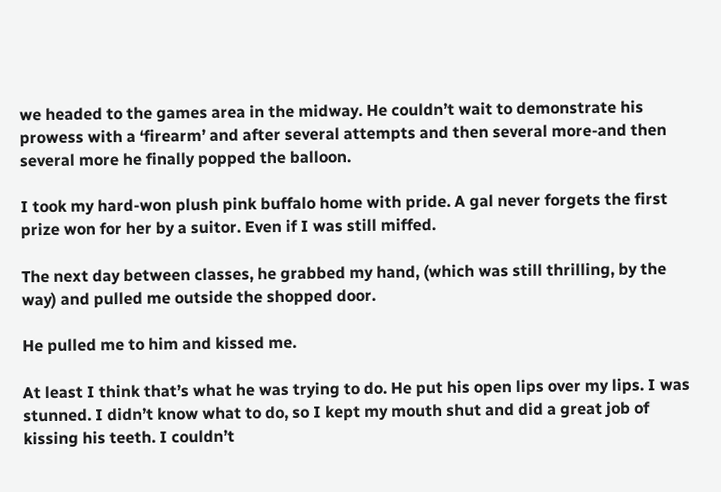we headed to the games area in the midway. He couldn’t wait to demonstrate his prowess with a ‘firearm’ and after several attempts and then several more-and then several more he finally popped the balloon.

I took my hard-won plush pink buffalo home with pride. A gal never forgets the first prize won for her by a suitor. Even if I was still miffed.

The next day between classes, he grabbed my hand, (which was still thrilling, by the way) and pulled me outside the shopped door.

He pulled me to him and kissed me.

At least I think that’s what he was trying to do. He put his open lips over my lips. I was stunned. I didn’t know what to do, so I kept my mouth shut and did a great job of kissing his teeth. I couldn’t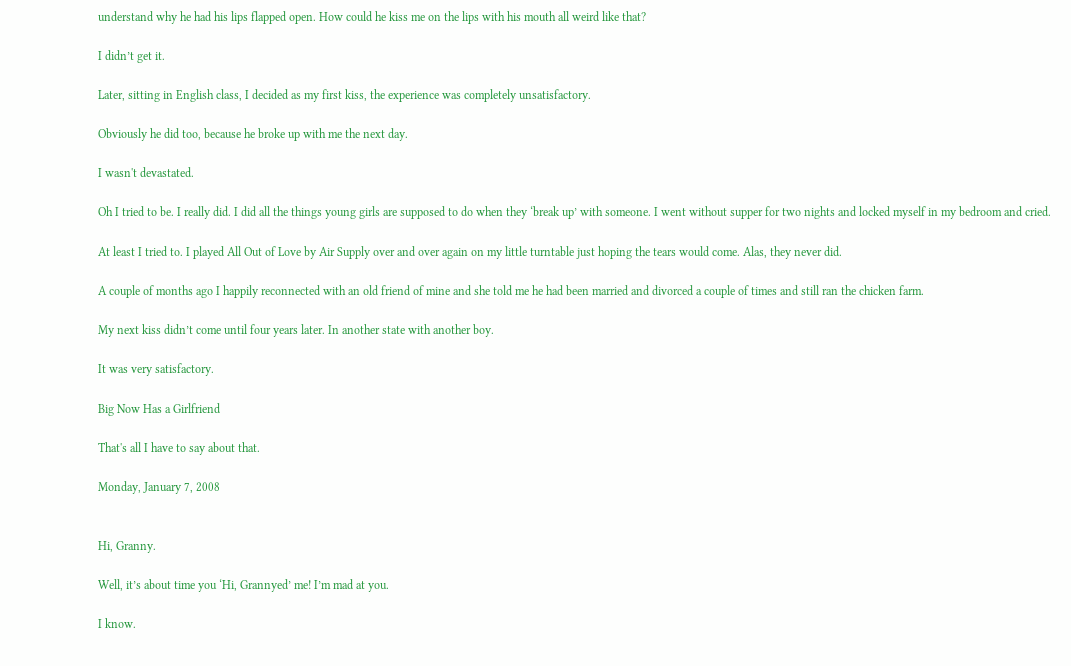understand why he had his lips flapped open. How could he kiss me on the lips with his mouth all weird like that?

I didn’t get it.

Later, sitting in English class, I decided as my first kiss, the experience was completely unsatisfactory.

Obviously he did too, because he broke up with me the next day.

I wasn't devastated.

Oh I tried to be. I really did. I did all the things young girls are supposed to do when they ‘break up’ with someone. I went without supper for two nights and locked myself in my bedroom and cried.

At least I tried to. I played All Out of Love by Air Supply over and over again on my little turntable just hoping the tears would come. Alas, they never did.

A couple of months ago I happily reconnected with an old friend of mine and she told me he had been married and divorced a couple of times and still ran the chicken farm.

My next kiss didn’t come until four years later. In another state with another boy.

It was very satisfactory.

Big Now Has a Girlfriend

That's all I have to say about that.

Monday, January 7, 2008


Hi, Granny.

Well, it’s about time you ‘Hi, Grannyed’ me! I’m mad at you.

I know.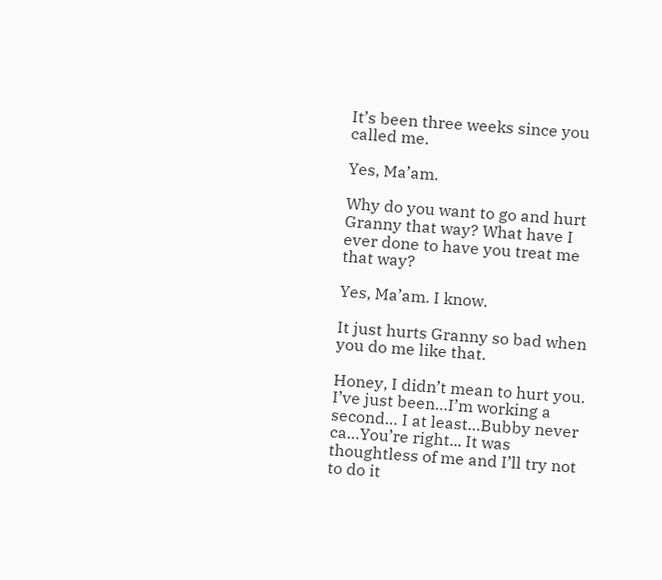It’s been three weeks since you called me.

Yes, Ma’am.

Why do you want to go and hurt Granny that way? What have I ever done to have you treat me that way?

Yes, Ma’am. I know.

It just hurts Granny so bad when you do me like that.

Honey, I didn’t mean to hurt you. I’ve just been…I’m working a second… I at least…Bubby never ca…You’re right... It was thoughtless of me and I’ll try not to do it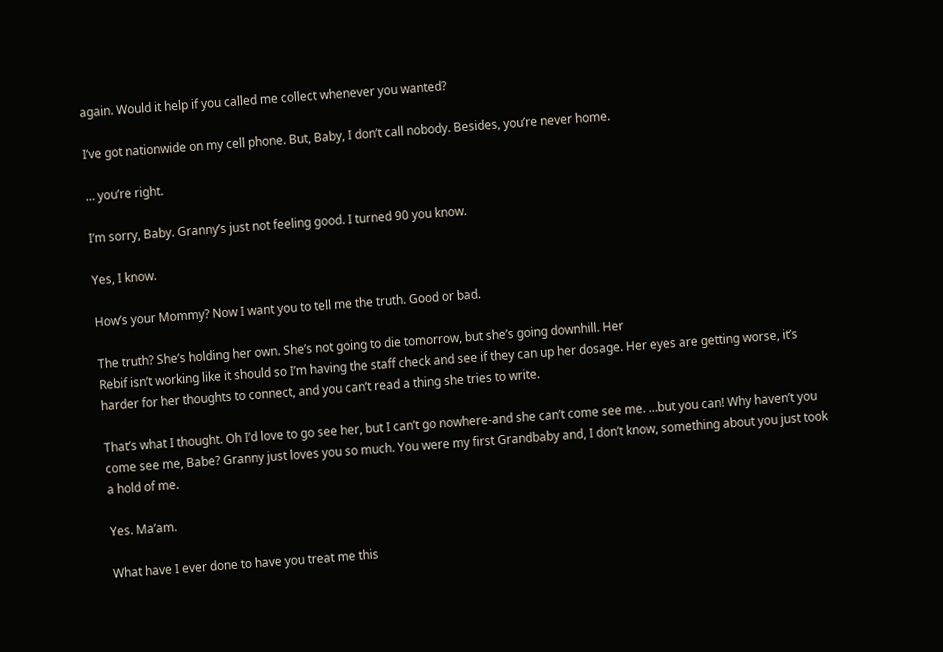again. Would it help if you called me collect whenever you wanted?

I’ve got nationwide on my cell phone. But, Baby, I don’t call nobody. Besides, you’re never home.

… you’re right.

I’m sorry, Baby. Granny’s just not feeling good. I turned 90 you know.

Yes, I know.

How’s your Mommy? Now I want you to tell me the truth. Good or bad.

The truth? She’s holding her own. She’s not going to die tomorrow, but she’s going downhill. Her
Rebif isn’t working like it should so I’m having the staff check and see if they can up her dosage. Her eyes are getting worse, it’s harder for her thoughts to connect, and you can’t read a thing she tries to write.

That’s what I thought. Oh I’d love to go see her, but I can’t go nowhere-and she can’t come see me. …but you can! Why haven’t you come see me, Babe? Granny just loves you so much. You were my first Grandbaby and, I don’t know, something about you just took a hold of me.

Yes. Ma’am.

What have I ever done to have you treat me this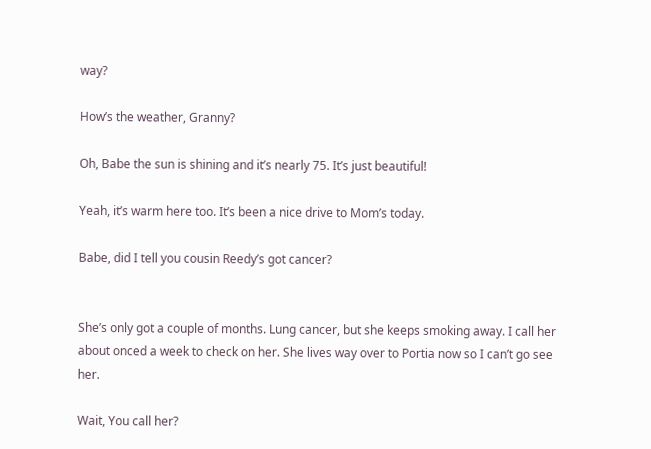way?

How’s the weather, Granny?

Oh, Babe the sun is shining and it’s nearly 75. It’s just beautiful!

Yeah, it’s warm here too. It’s been a nice drive to Mom’s today.

Babe, did I tell you cousin Reedy’s got cancer?


She’s only got a couple of months. Lung cancer, but she keeps smoking away. I call her about onced a week to check on her. She lives way over to Portia now so I can’t go see her.

Wait, You call her?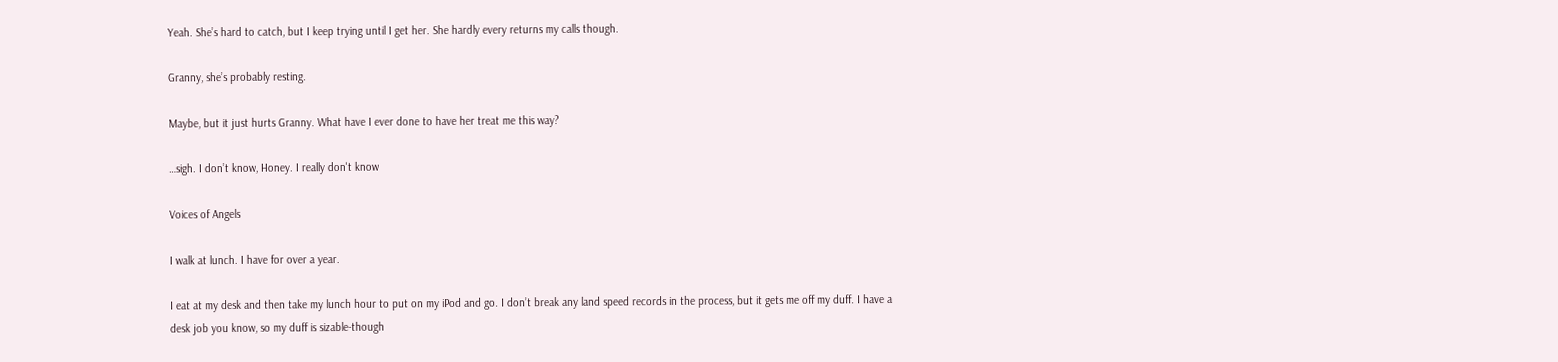Yeah. She’s hard to catch, but I keep trying until I get her. She hardly every returns my calls though.

Granny, she’s probably resting.

Maybe, but it just hurts Granny. What have I ever done to have her treat me this way?

…sigh. I don’t know, Honey. I really don't know

Voices of Angels

I walk at lunch. I have for over a year.

I eat at my desk and then take my lunch hour to put on my iPod and go. I don’t break any land speed records in the process, but it gets me off my duff. I have a desk job you know, so my duff is sizable-though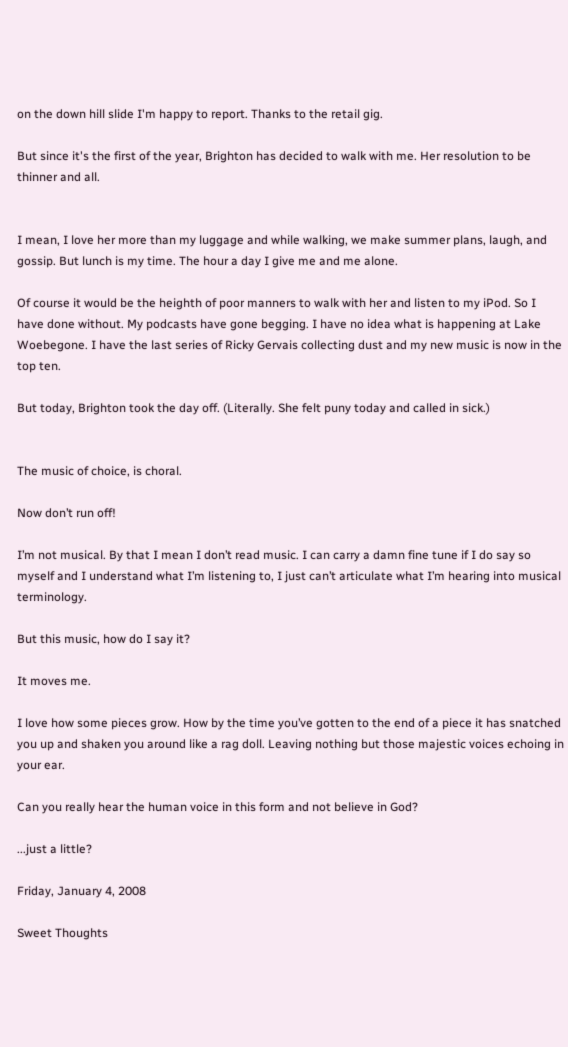on the down hill slide I'm happy to report. Thanks to the retail gig.

But since it's the first of the year, Brighton has decided to walk with me. Her resolution to be thinner and all.


I mean, I love her more than my luggage and while walking, we make summer plans, laugh, and gossip. But lunch is my time. The hour a day I give me and me alone.

Of course it would be the heighth of poor manners to walk with her and listen to my iPod. So I have done without. My podcasts have gone begging. I have no idea what is happening at Lake Woebegone. I have the last series of Ricky Gervais collecting dust and my new music is now in the top ten.

But today, Brighton took the day off. (Literally. She felt puny today and called in sick.)


The music of choice, is choral.

Now don’t run off!

I’m not musical. By that I mean I don’t read music. I can carry a damn fine tune if I do say so myself and I understand what I’m listening to, I just can’t articulate what I’m hearing into musical terminology.

But this music, how do I say it?

It moves me.

I love how some pieces grow. How by the time you’ve gotten to the end of a piece it has snatched you up and shaken you around like a rag doll. Leaving nothing but those majestic voices echoing in your ear.

Can you really hear the human voice in this form and not believe in God?

...just a little?

Friday, January 4, 2008

Sweet Thoughts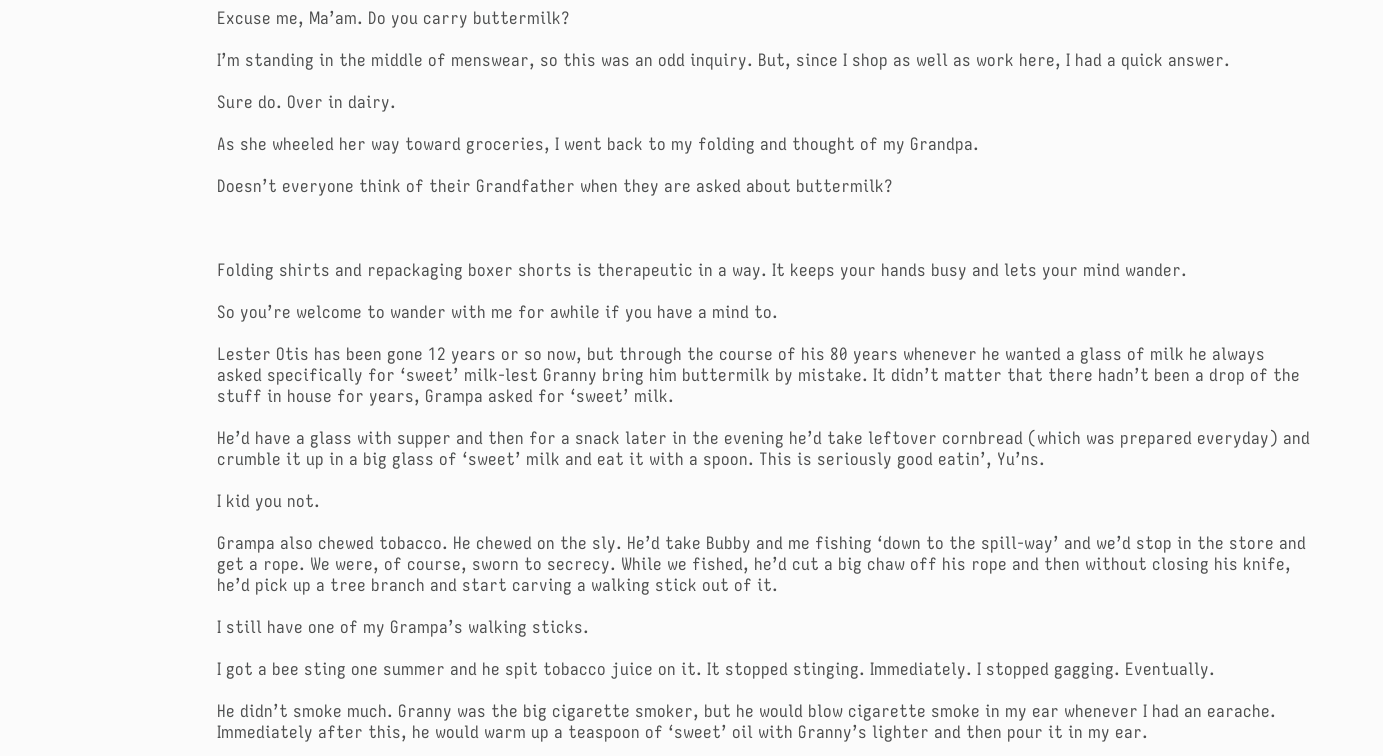Excuse me, Ma’am. Do you carry buttermilk?

I’m standing in the middle of menswear, so this was an odd inquiry. But, since I shop as well as work here, I had a quick answer.

Sure do. Over in dairy.

As she wheeled her way toward groceries, I went back to my folding and thought of my Grandpa.

Doesn’t everyone think of their Grandfather when they are asked about buttermilk?



Folding shirts and repackaging boxer shorts is therapeutic in a way. It keeps your hands busy and lets your mind wander.

So you’re welcome to wander with me for awhile if you have a mind to.

Lester Otis has been gone 12 years or so now, but through the course of his 80 years whenever he wanted a glass of milk he always asked specifically for ‘sweet’ milk-lest Granny bring him buttermilk by mistake. It didn’t matter that there hadn’t been a drop of the stuff in house for years, Grampa asked for ‘sweet’ milk.

He’d have a glass with supper and then for a snack later in the evening he’d take leftover cornbread (which was prepared everyday) and crumble it up in a big glass of ‘sweet’ milk and eat it with a spoon. This is seriously good eatin’, Yu’ns.

I kid you not.

Grampa also chewed tobacco. He chewed on the sly. He’d take Bubby and me fishing ‘down to the spill-way’ and we’d stop in the store and get a rope. We were, of course, sworn to secrecy. While we fished, he’d cut a big chaw off his rope and then without closing his knife, he’d pick up a tree branch and start carving a walking stick out of it.

I still have one of my Grampa’s walking sticks.

I got a bee sting one summer and he spit tobacco juice on it. It stopped stinging. Immediately. I stopped gagging. Eventually.

He didn’t smoke much. Granny was the big cigarette smoker, but he would blow cigarette smoke in my ear whenever I had an earache. Immediately after this, he would warm up a teaspoon of ‘sweet’ oil with Granny’s lighter and then pour it in my ear.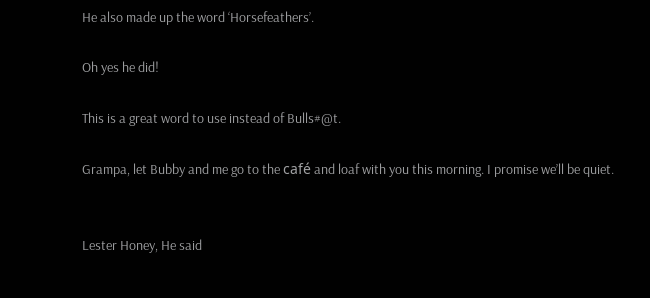He also made up the word ‘Horsefeathers’.

Oh yes he did!

This is a great word to use instead of Bulls#@t.

Grampa, let Bubby and me go to the café and loaf with you this morning. I promise we’ll be quiet.


Lester Honey, He said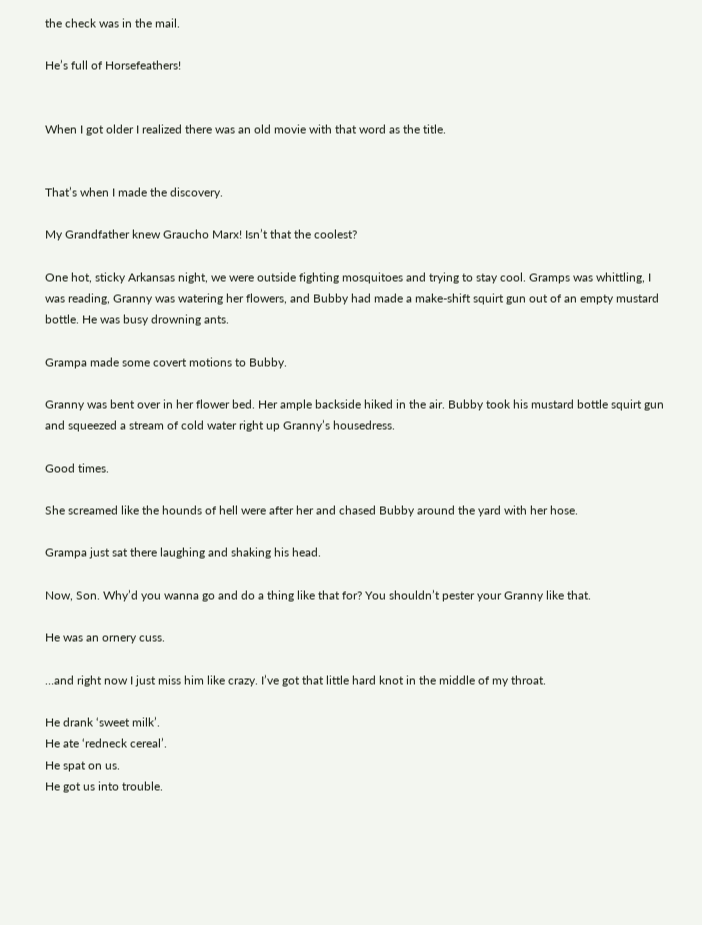the check was in the mail.

He’s full of Horsefeathers!


When I got older I realized there was an old movie with that word as the title.


That’s when I made the discovery.

My Grandfather knew Graucho Marx! Isn’t that the coolest?

One hot, sticky Arkansas night, we were outside fighting mosquitoes and trying to stay cool. Gramps was whittling, I was reading, Granny was watering her flowers, and Bubby had made a make-shift squirt gun out of an empty mustard bottle. He was busy drowning ants.

Grampa made some covert motions to Bubby.

Granny was bent over in her flower bed. Her ample backside hiked in the air. Bubby took his mustard bottle squirt gun and squeezed a stream of cold water right up Granny’s housedress.

Good times.

She screamed like the hounds of hell were after her and chased Bubby around the yard with her hose.

Grampa just sat there laughing and shaking his head.

Now, Son. Why’d you wanna go and do a thing like that for? You shouldn’t pester your Granny like that.

He was an ornery cuss.

…and right now I just miss him like crazy. I’ve got that little hard knot in the middle of my throat.

He drank ‘sweet milk’.
He ate ‘redneck cereal’.
He spat on us.
He got us into trouble.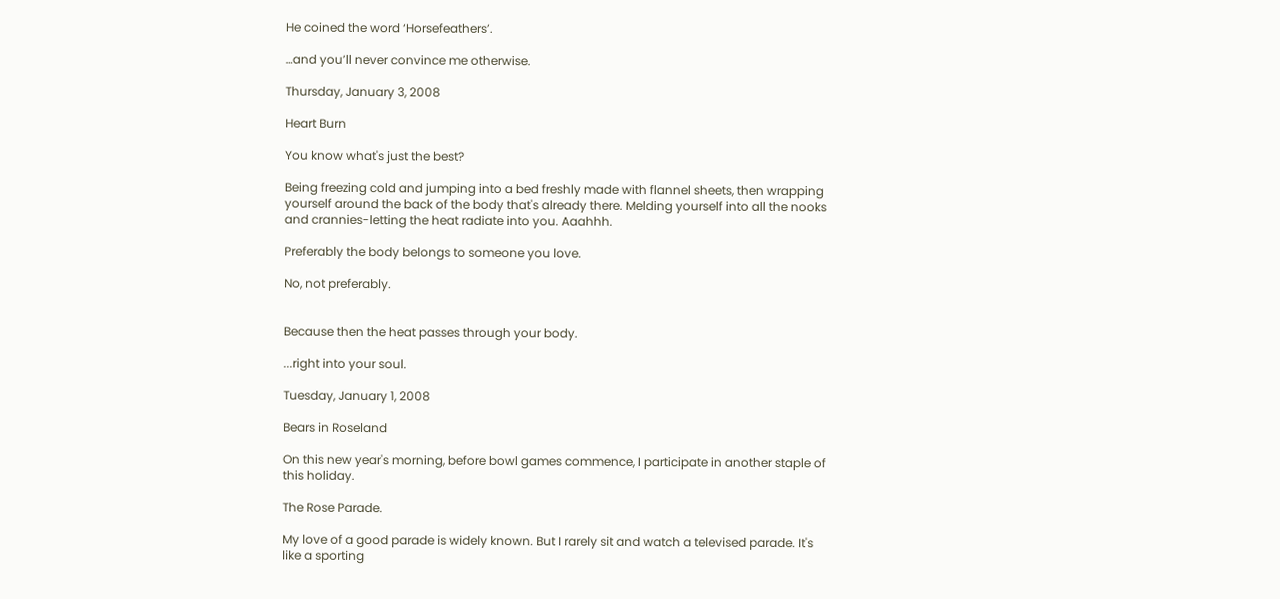He coined the word ‘Horsefeathers’.

…and you’ll never convince me otherwise.

Thursday, January 3, 2008

Heart Burn

You know what's just the best?

Being freezing cold and jumping into a bed freshly made with flannel sheets, then wrapping yourself around the back of the body that's already there. Melding yourself into all the nooks and crannies-letting the heat radiate into you. Aaahhh.

Preferably the body belongs to someone you love.

No, not preferably.


Because then the heat passes through your body.

...right into your soul.

Tuesday, January 1, 2008

Bears in Roseland

On this new year's morning, before bowl games commence, I participate in another staple of this holiday.

The Rose Parade.

My love of a good parade is widely known. But I rarely sit and watch a televised parade. It's like a sporting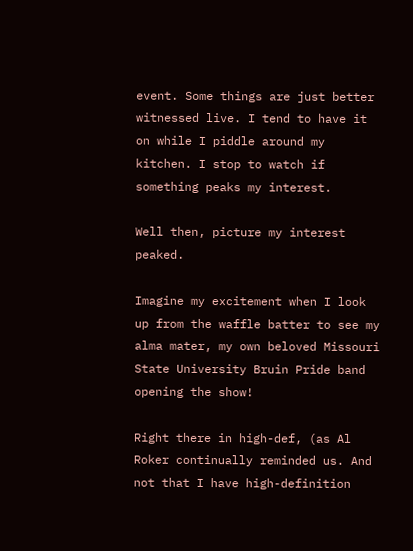event. Some things are just better witnessed live. I tend to have it on while I piddle around my kitchen. I stop to watch if something peaks my interest.

Well then, picture my interest peaked.

Imagine my excitement when I look up from the waffle batter to see my alma mater, my own beloved Missouri State University Bruin Pride band opening the show!

Right there in high-def, (as Al Roker continually reminded us. And not that I have high-definition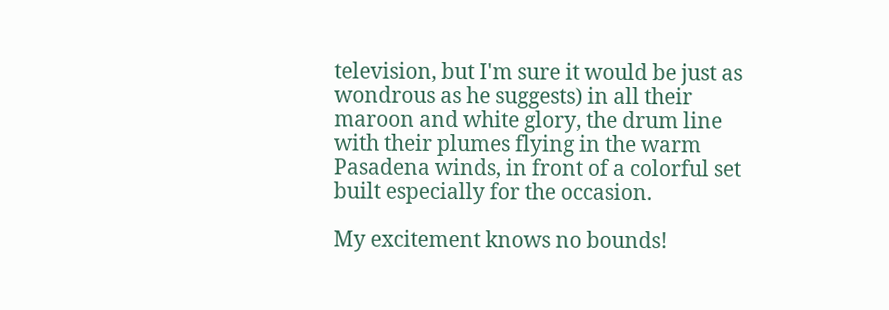television, but I'm sure it would be just as wondrous as he suggests) in all their maroon and white glory, the drum line with their plumes flying in the warm Pasadena winds, in front of a colorful set built especially for the occasion.

My excitement knows no bounds!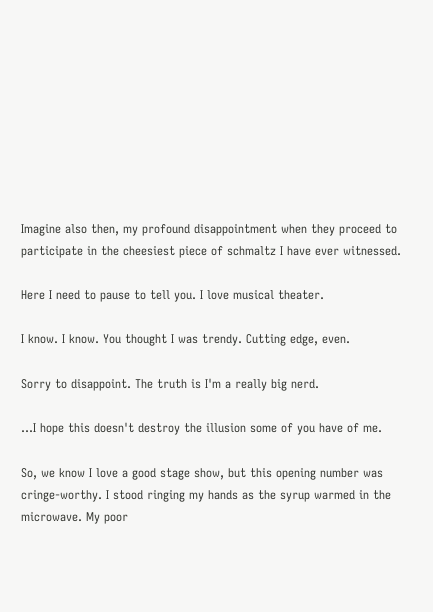Imagine also then, my profound disappointment when they proceed to participate in the cheesiest piece of schmaltz I have ever witnessed.

Here I need to pause to tell you. I love musical theater.

I know. I know. You thought I was trendy. Cutting edge, even.

Sorry to disappoint. The truth is I'm a really big nerd.

...I hope this doesn't destroy the illusion some of you have of me.

So, we know I love a good stage show, but this opening number was cringe-worthy. I stood ringing my hands as the syrup warmed in the microwave. My poor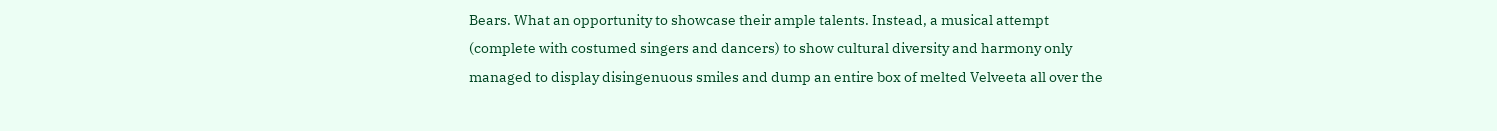Bears. What an opportunity to showcase their ample talents. Instead, a musical attempt (complete with costumed singers and dancers) to show cultural diversity and harmony only managed to display disingenuous smiles and dump an entire box of melted Velveeta all over the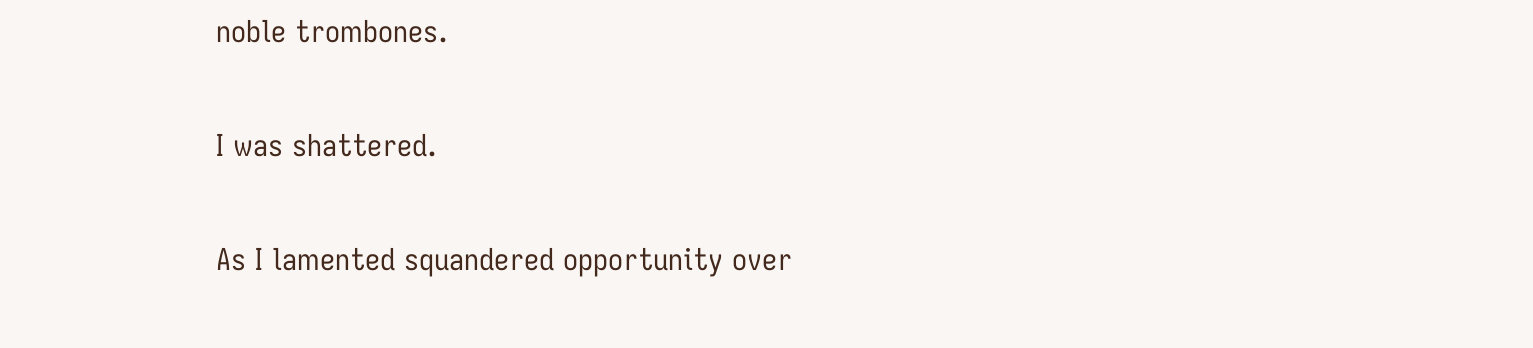noble trombones.

I was shattered.

As I lamented squandered opportunity over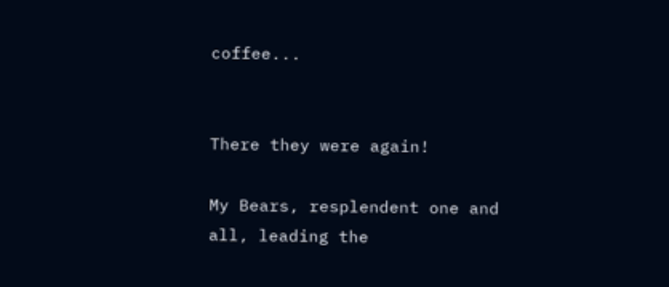coffee...


There they were again!

My Bears, resplendent one and all, leading the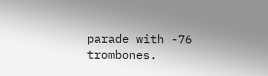parade with -76 trombones.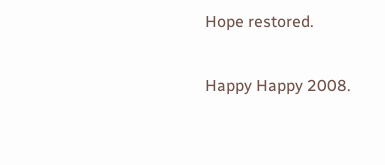Hope restored.

Happy Happy 2008.